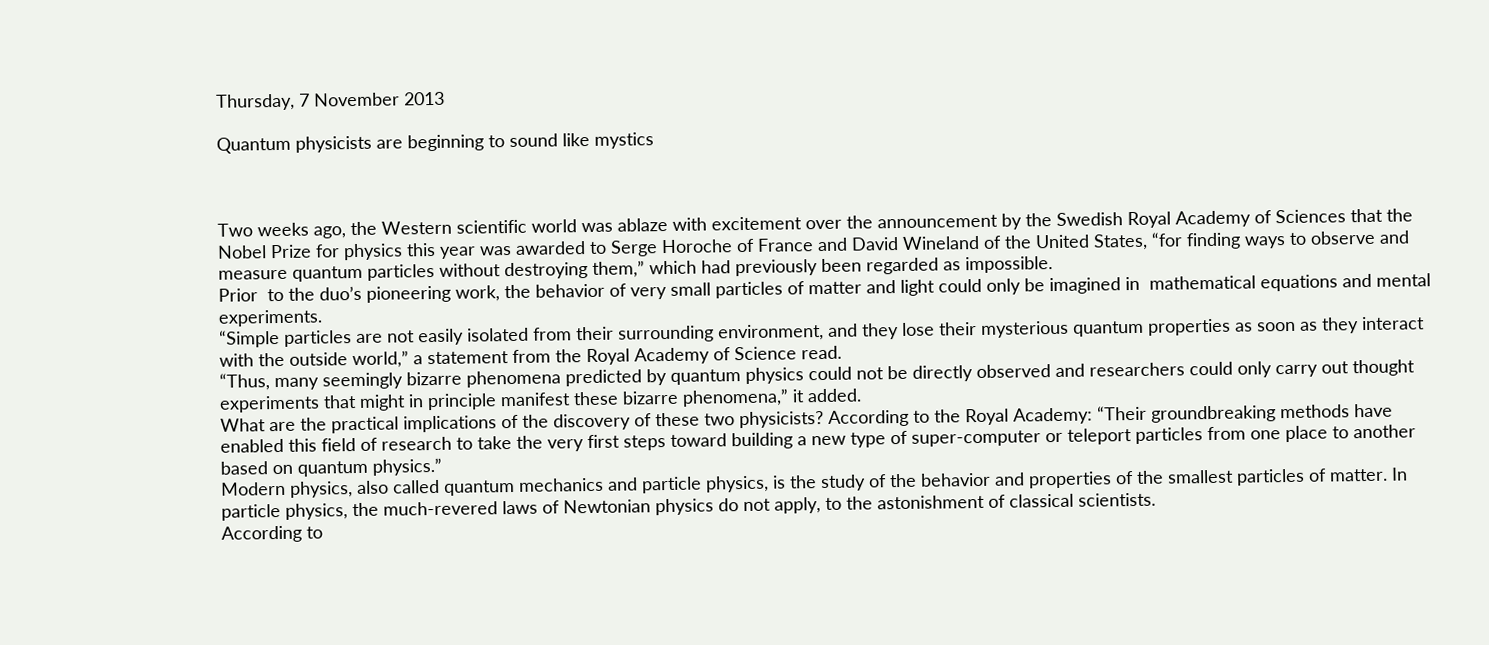Thursday, 7 November 2013

Quantum physicists are beginning to sound like mystics



Two weeks ago, the Western scientific world was ablaze with excitement over the announcement by the Swedish Royal Academy of Sciences that the Nobel Prize for physics this year was awarded to Serge Horoche of France and David Wineland of the United States, “for finding ways to observe and measure quantum particles without destroying them,” which had previously been regarded as impossible.
Prior  to the duo’s pioneering work, the behavior of very small particles of matter and light could only be imagined in  mathematical equations and mental experiments.
“Simple particles are not easily isolated from their surrounding environment, and they lose their mysterious quantum properties as soon as they interact with the outside world,” a statement from the Royal Academy of Science read.
“Thus, many seemingly bizarre phenomena predicted by quantum physics could not be directly observed and researchers could only carry out thought experiments that might in principle manifest these bizarre phenomena,” it added.
What are the practical implications of the discovery of these two physicists? According to the Royal Academy: “Their groundbreaking methods have enabled this field of research to take the very first steps toward building a new type of super-computer or teleport particles from one place to another based on quantum physics.”
Modern physics, also called quantum mechanics and particle physics, is the study of the behavior and properties of the smallest particles of matter. In particle physics, the much-revered laws of Newtonian physics do not apply, to the astonishment of classical scientists.
According to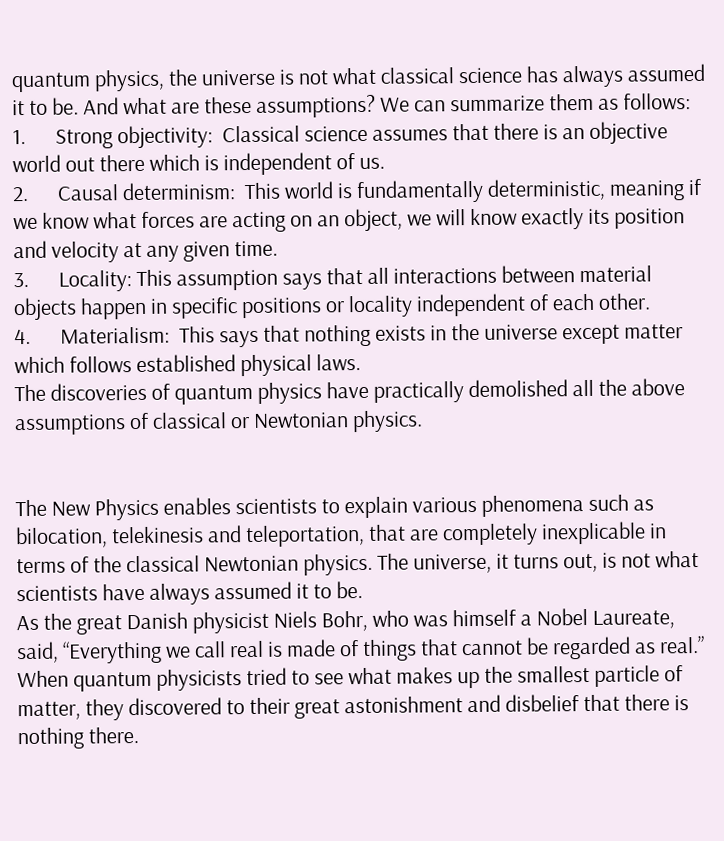quantum physics, the universe is not what classical science has always assumed it to be. And what are these assumptions? We can summarize them as follows:
1.      Strong objectivity:  Classical science assumes that there is an objective world out there which is independent of us.
2.      Causal determinism:  This world is fundamentally deterministic, meaning if we know what forces are acting on an object, we will know exactly its position and velocity at any given time.
3.      Locality: This assumption says that all interactions between material objects happen in specific positions or locality independent of each other.
4.      Materialism:  This says that nothing exists in the universe except matter which follows established physical laws.
The discoveries of quantum physics have practically demolished all the above assumptions of classical or Newtonian physics.


The New Physics enables scientists to explain various phenomena such as bilocation, telekinesis and teleportation, that are completely inexplicable in terms of the classical Newtonian physics. The universe, it turns out, is not what scientists have always assumed it to be.
As the great Danish physicist Niels Bohr, who was himself a Nobel Laureate, said, “Everything we call real is made of things that cannot be regarded as real.”
When quantum physicists tried to see what makes up the smallest particle of matter, they discovered to their great astonishment and disbelief that there is nothing there.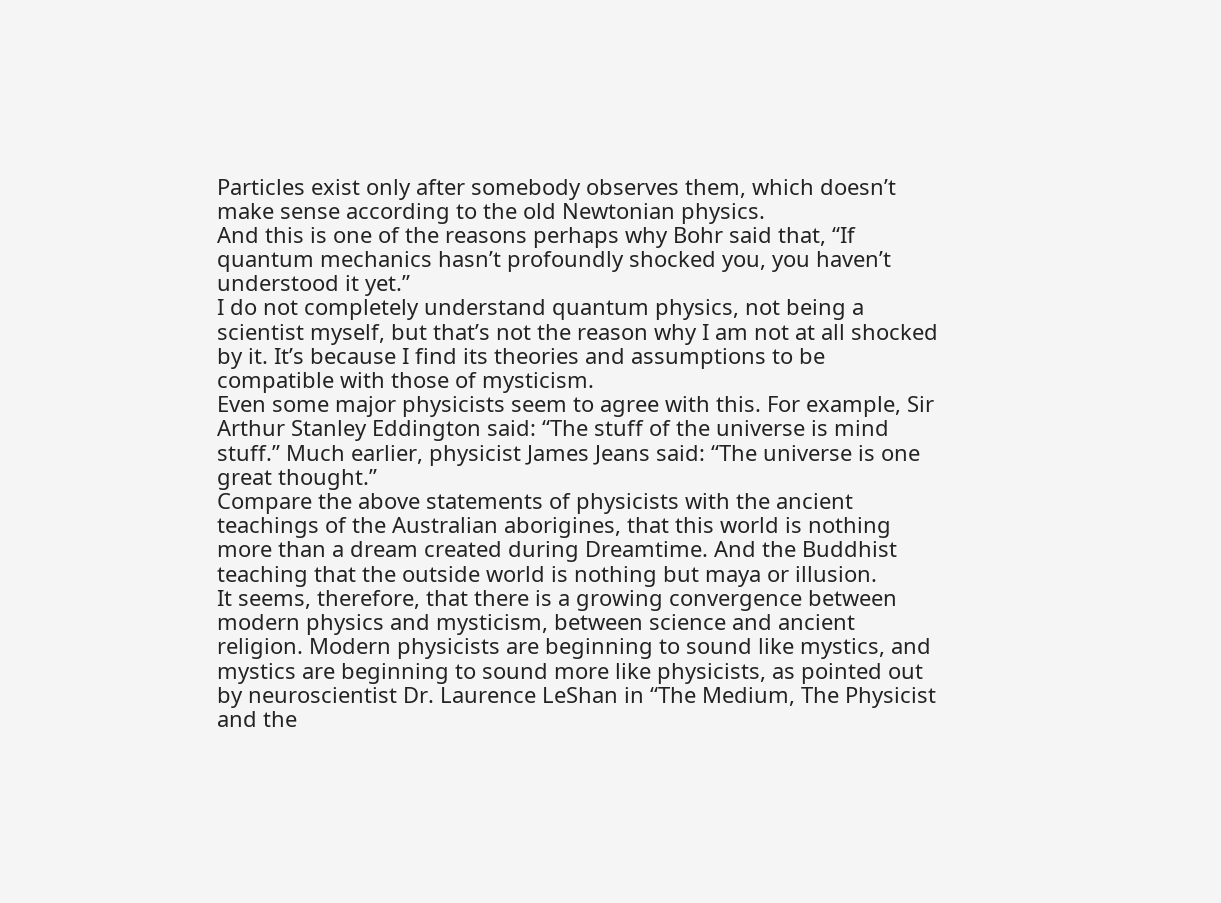Particles exist only after somebody observes them, which doesn’t make sense according to the old Newtonian physics.
And this is one of the reasons perhaps why Bohr said that, “If quantum mechanics hasn’t profoundly shocked you, you haven’t understood it yet.”
I do not completely understand quantum physics, not being a scientist myself, but that’s not the reason why I am not at all shocked by it. It’s because I find its theories and assumptions to be compatible with those of mysticism.
Even some major physicists seem to agree with this. For example, Sir Arthur Stanley Eddington said: “The stuff of the universe is mind stuff.” Much earlier, physicist James Jeans said: “The universe is one great thought.”
Compare the above statements of physicists with the ancient teachings of the Australian aborigines, that this world is nothing more than a dream created during Dreamtime. And the Buddhist teaching that the outside world is nothing but maya or illusion.
It seems, therefore, that there is a growing convergence between modern physics and mysticism, between science and ancient religion. Modern physicists are beginning to sound like mystics, and mystics are beginning to sound more like physicists, as pointed out by neuroscientist Dr. Laurence LeShan in “The Medium, The Physicist and the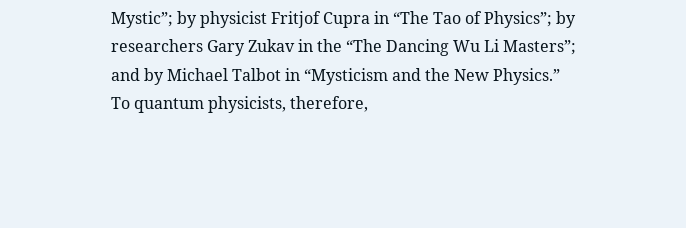Mystic”; by physicist Fritjof Cupra in “The Tao of Physics”; by researchers Gary Zukav in the “The Dancing Wu Li Masters”; and by Michael Talbot in “Mysticism and the New Physics.”
To quantum physicists, therefore,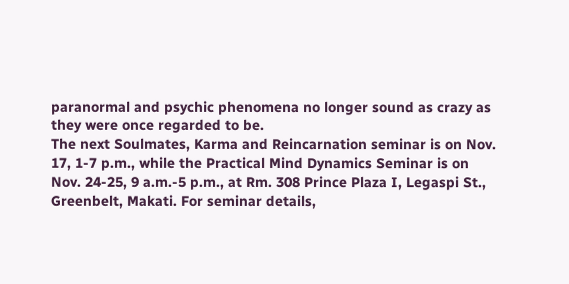paranormal and psychic phenomena no longer sound as crazy as they were once regarded to be.
The next Soulmates, Karma and Reincarnation seminar is on Nov. 17, 1-7 p.m., while the Practical Mind Dynamics Seminar is on Nov. 24-25, 9 a.m.-5 p.m., at Rm. 308 Prince Plaza I, Legaspi St., Greenbelt, Makati. For seminar details,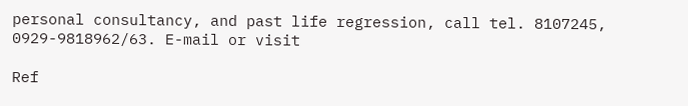personal consultancy, and past life regression, call tel. 8107245, 0929-9818962/63. E-mail or visit

Ref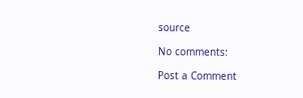source

No comments:

Post a Comment